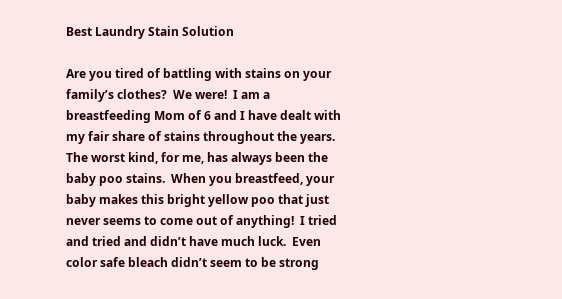Best Laundry Stain Solution

Are you tired of battling with stains on your family’s clothes?  We were!  I am a breastfeeding Mom of 6 and I have dealt with my fair share of stains throughout the years.  The worst kind, for me, has always been the baby poo stains.  When you breastfeed, your baby makes this bright yellow poo that just never seems to come out of anything!  I tried and tried and didn’t have much luck.  Even color safe bleach didn’t seem to be strong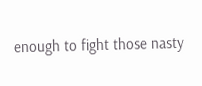enough to fight those nasty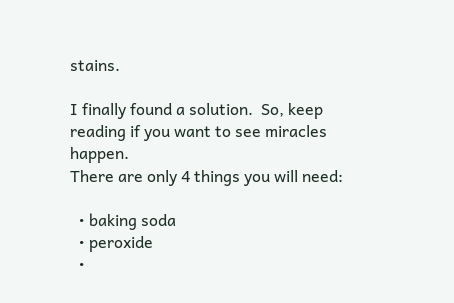stains.

I finally found a solution.  So, keep reading if you want to see miracles happen.
There are only 4 things you will need:

  • baking soda
  • peroxide
  •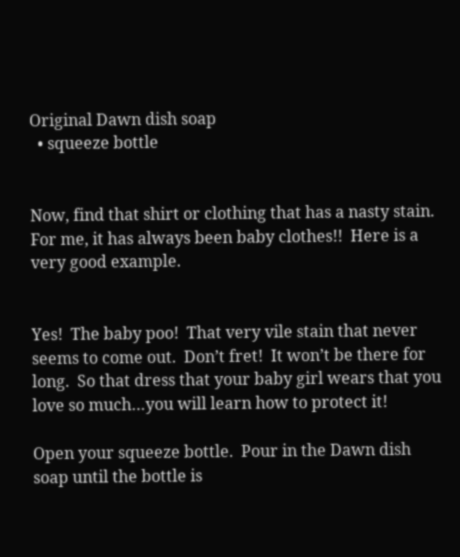Original Dawn dish soap
  • squeeze bottle


Now, find that shirt or clothing that has a nasty stain.  For me, it has always been baby clothes!!  Here is a very good example.


Yes!  The baby poo!  That very vile stain that never seems to come out.  Don’t fret!  It won’t be there for long.  So that dress that your baby girl wears that you love so much…you will learn how to protect it!

Open your squeeze bottle.  Pour in the Dawn dish soap until the bottle is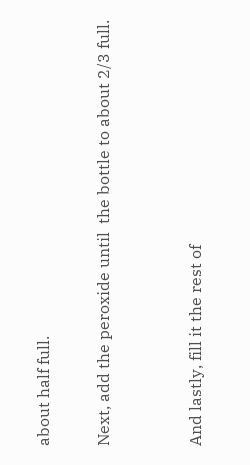about half full.

Next, add the peroxide until  the bottle to about 2/3 full.


And lastly, fill it the rest of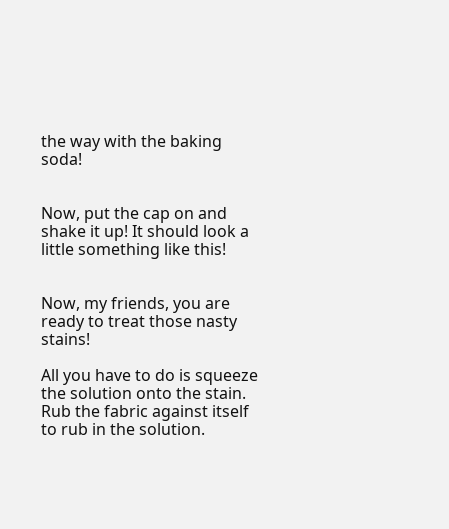the way with the baking soda!


Now, put the cap on and shake it up! It should look a little something like this!


Now, my friends, you are ready to treat those nasty stains!

All you have to do is squeeze the solution onto the stain.   Rub the fabric against itself to rub in the solution.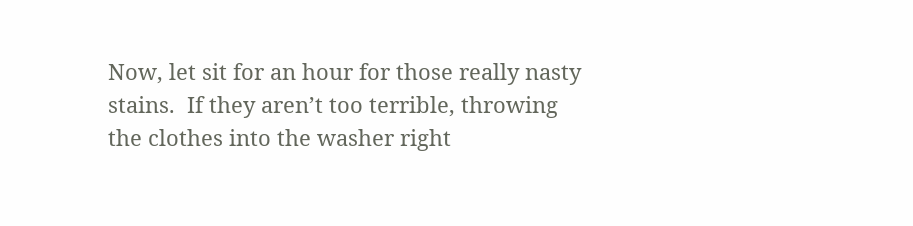Now, let sit for an hour for those really nasty stains.  If they aren’t too terrible, throwing the clothes into the washer right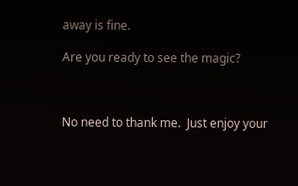away is fine.

Are you ready to see the magic?



No need to thank me.  Just enjoy your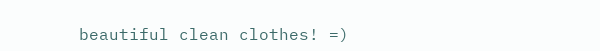beautiful clean clothes! =)